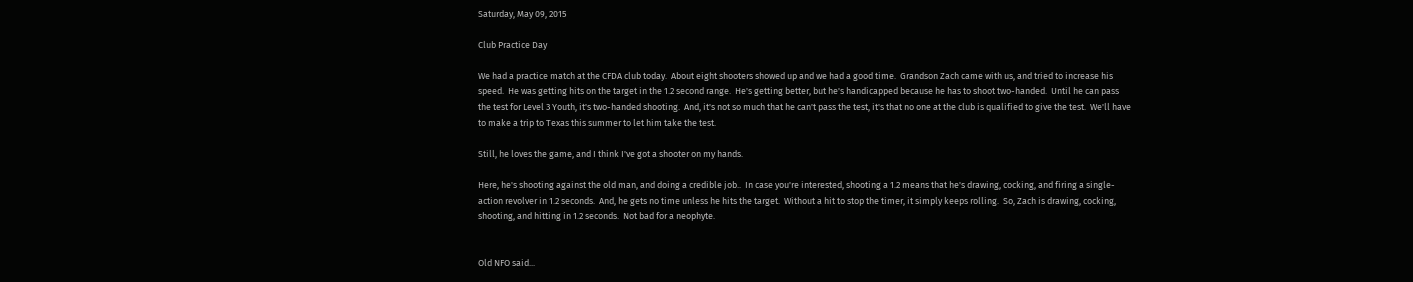Saturday, May 09, 2015

Club Practice Day

We had a practice match at the CFDA club today.  About eight shooters showed up and we had a good time.  Grandson Zach came with us, and tried to increase his speed.  He was getting hits on the target in the 1.2 second range.  He's getting better, but he's handicapped because he has to shoot two-handed.  Until he can pass the test for Level 3 Youth, it's two-handed shooting.  And, it's not so much that he can't pass the test, it's that no one at the club is qualified to give the test.  We'll have to make a trip to Texas this summer to let him take the test.

Still, he loves the game, and I think I've got a shooter on my hands.

Here, he's shooting against the old man, and doing a credible job..  In case you're interested, shooting a 1.2 means that he's drawing, cocking, and firing a single-action revolver in 1.2 seconds.  And, he gets no time unless he hits the target.  Without a hit to stop the timer, it simply keeps rolling.  So, Zach is drawing, cocking, shooting, and hitting in 1.2 seconds.  Not bad for a neophyte.


Old NFO said...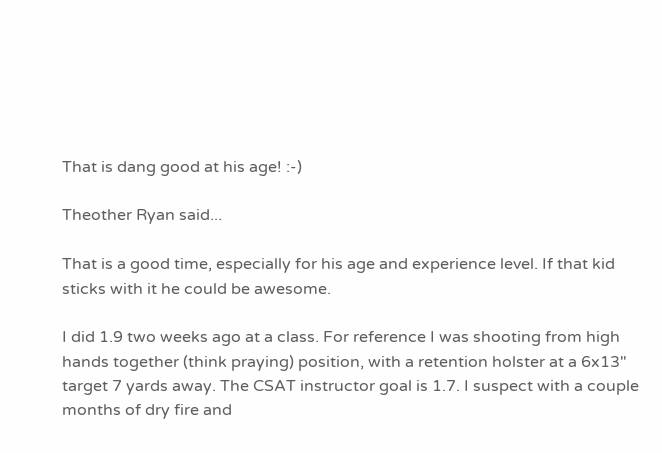That is dang good at his age! :-)

Theother Ryan said...

That is a good time, especially for his age and experience level. If that kid sticks with it he could be awesome.

I did 1.9 two weeks ago at a class. For reference I was shooting from high hands together (think praying) position, with a retention holster at a 6x13" target 7 yards away. The CSAT instructor goal is 1.7. I suspect with a couple months of dry fire and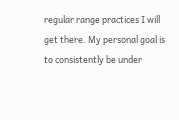regular range practices I will get there. My personal goal is to consistently be under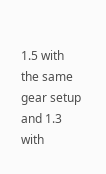1.5 with the same gear setup and 1.3 with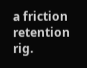a friction retention rig.